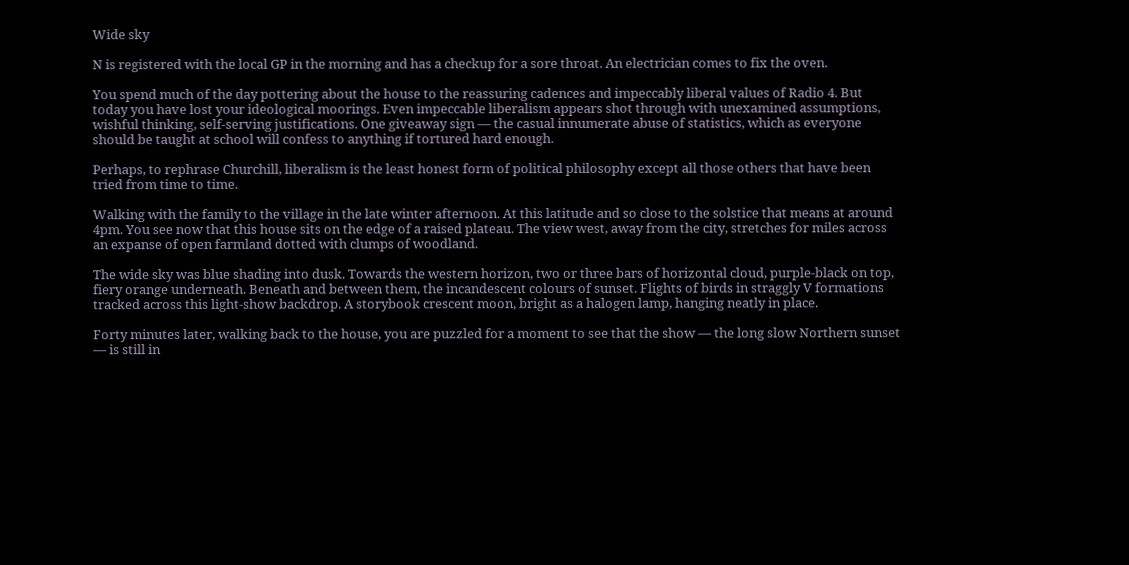Wide sky

N is registered with the local GP in the morning and has a checkup for a sore throat. An electrician comes to fix the oven.

You spend much of the day pottering about the house to the reassuring cadences and impeccably liberal values of Radio 4. But today you have lost your ideological moorings. Even impeccable liberalism appears shot through with unexamined assumptions, wishful thinking, self-serving justifications. One giveaway sign — the casual innumerate abuse of statistics, which as everyone should be taught at school will confess to anything if tortured hard enough.

Perhaps, to rephrase Churchill, liberalism is the least honest form of political philosophy except all those others that have been tried from time to time.

Walking with the family to the village in the late winter afternoon. At this latitude and so close to the solstice that means at around 4pm. You see now that this house sits on the edge of a raised plateau. The view west, away from the city, stretches for miles across an expanse of open farmland dotted with clumps of woodland.

The wide sky was blue shading into dusk. Towards the western horizon, two or three bars of horizontal cloud, purple-black on top, fiery orange underneath. Beneath and between them, the incandescent colours of sunset. Flights of birds in straggly V formations tracked across this light-show backdrop. A storybook crescent moon, bright as a halogen lamp, hanging neatly in place.

Forty minutes later, walking back to the house, you are puzzled for a moment to see that the show — the long slow Northern sunset — is still in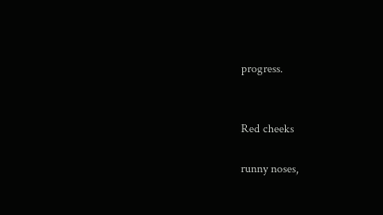progress.


Red cheeks

runny noses,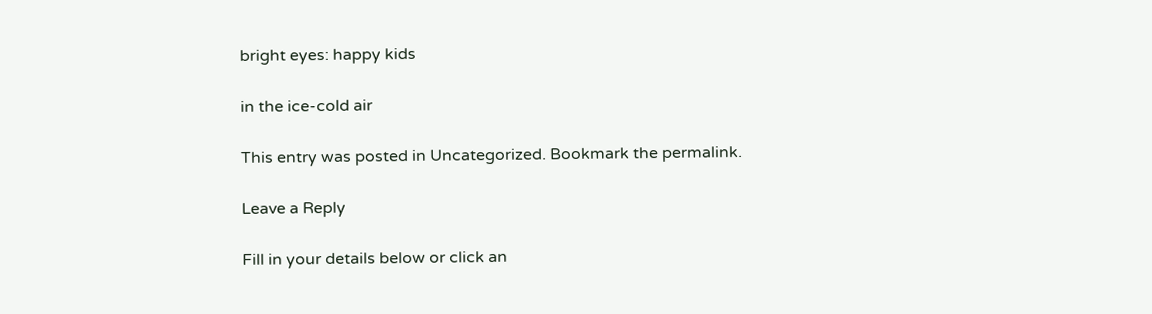bright eyes: happy kids

in the ice-cold air

This entry was posted in Uncategorized. Bookmark the permalink.

Leave a Reply

Fill in your details below or click an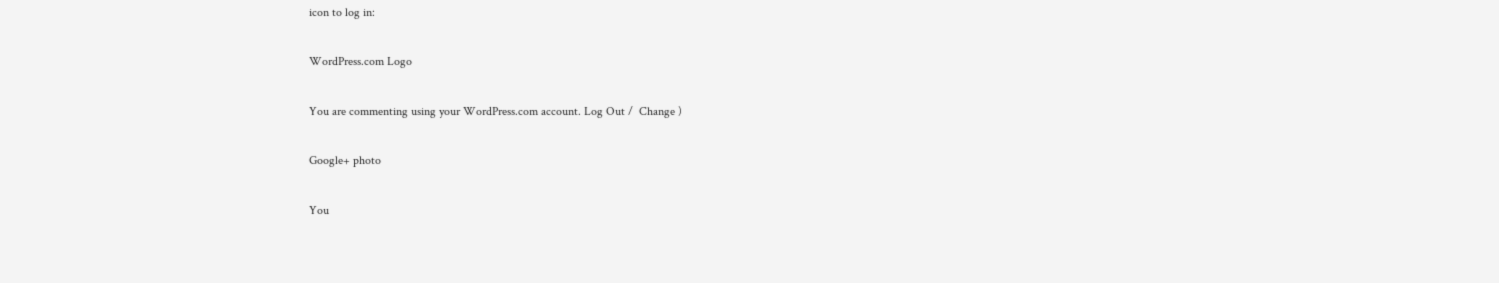icon to log in:

WordPress.com Logo

You are commenting using your WordPress.com account. Log Out /  Change )

Google+ photo

You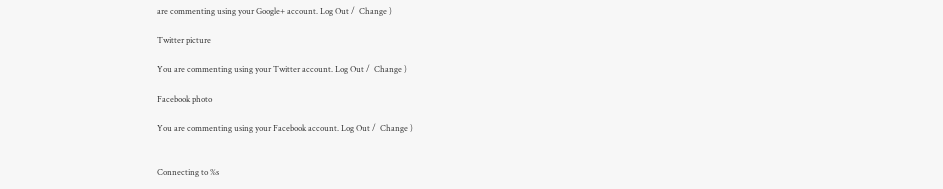are commenting using your Google+ account. Log Out /  Change )

Twitter picture

You are commenting using your Twitter account. Log Out /  Change )

Facebook photo

You are commenting using your Facebook account. Log Out /  Change )


Connecting to %s